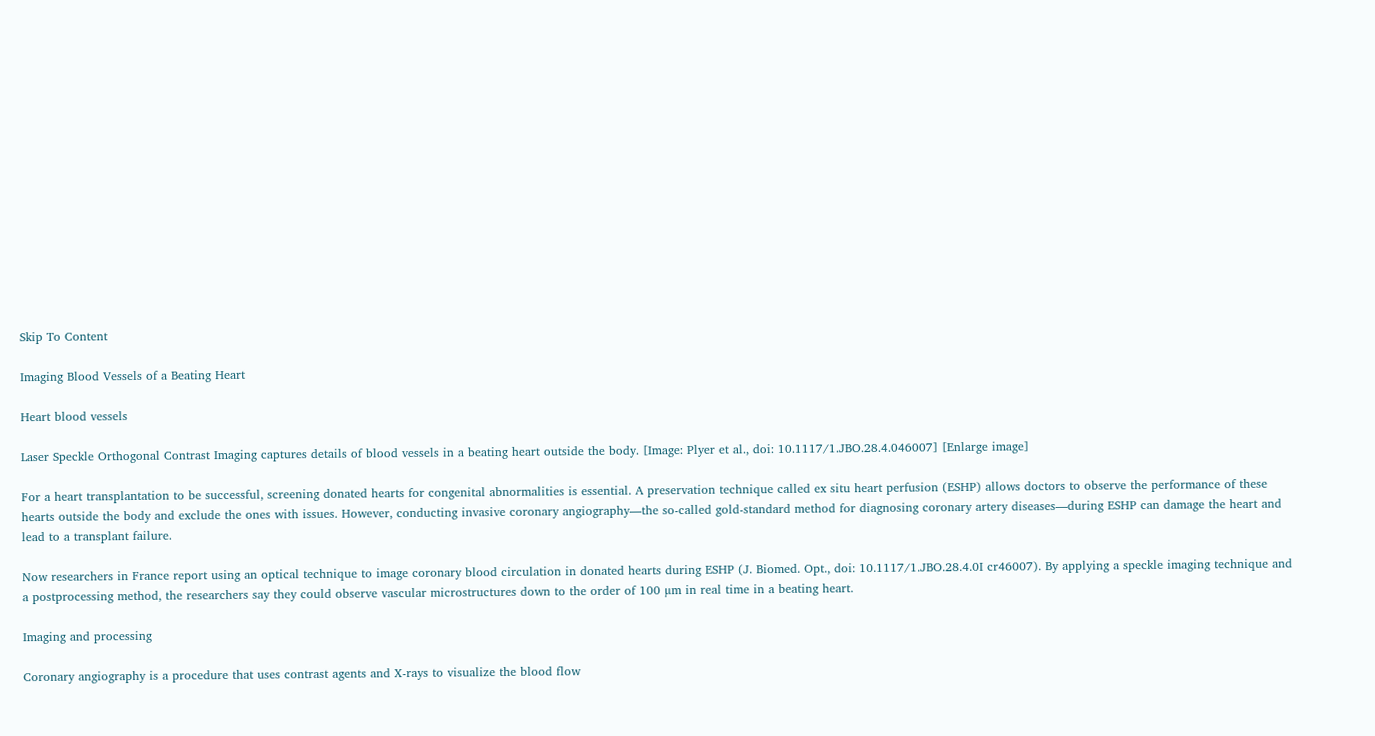Skip To Content

Imaging Blood Vessels of a Beating Heart

Heart blood vessels

Laser Speckle Orthogonal Contrast Imaging captures details of blood vessels in a beating heart outside the body. [Image: Plyer et al., doi: 10.1117/1.JBO.28.4.046007] [Enlarge image]

For a heart transplantation to be successful, screening donated hearts for congenital abnormalities is essential. A preservation technique called ex situ heart perfusion (ESHP) allows doctors to observe the performance of these hearts outside the body and exclude the ones with issues. However, conducting invasive coronary angiography—the so-called gold-standard method for diagnosing coronary artery diseases—during ESHP can damage the heart and lead to a transplant failure.

Now researchers in France report using an optical technique to image coronary blood circulation in donated hearts during ESHP (J. Biomed. Opt., doi: 10.1117/1.JBO.28.4.0I cr46007). By applying a speckle imaging technique and a postprocessing method, the researchers say they could observe vascular microstructures down to the order of 100 µm in real time in a beating heart.

Imaging and processing

Coronary angiography is a procedure that uses contrast agents and X-rays to visualize the blood flow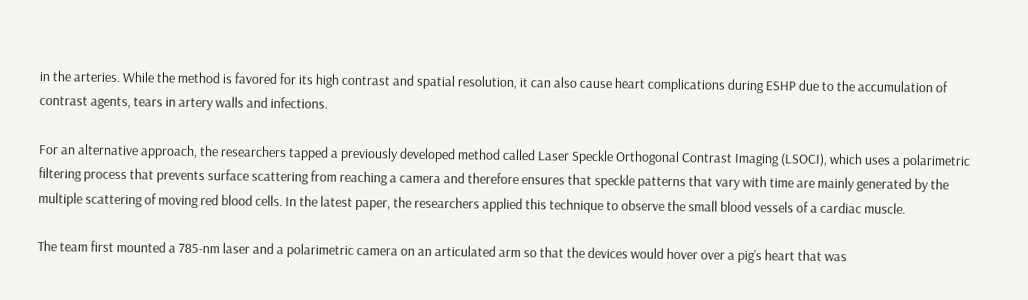in the arteries. While the method is favored for its high contrast and spatial resolution, it can also cause heart complications during ESHP due to the accumulation of contrast agents, tears in artery walls and infections.

For an alternative approach, the researchers tapped a previously developed method called Laser Speckle Orthogonal Contrast Imaging (LSOCI), which uses a polarimetric filtering process that prevents surface scattering from reaching a camera and therefore ensures that speckle patterns that vary with time are mainly generated by the multiple scattering of moving red blood cells. In the latest paper, the researchers applied this technique to observe the small blood vessels of a cardiac muscle.

The team first mounted a 785-nm laser and a polarimetric camera on an articulated arm so that the devices would hover over a pig’s heart that was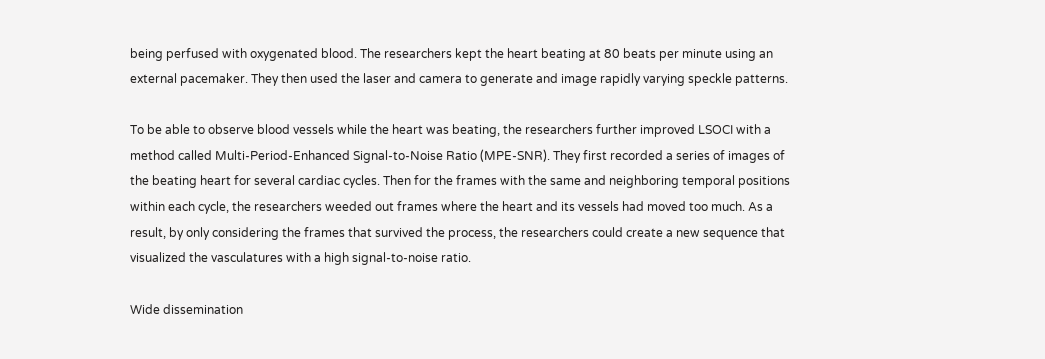being perfused with oxygenated blood. The researchers kept the heart beating at 80 beats per minute using an external pacemaker. They then used the laser and camera to generate and image rapidly varying speckle patterns.

To be able to observe blood vessels while the heart was beating, the researchers further improved LSOCI with a method called Multi-Period-Enhanced Signal-to-Noise Ratio (MPE-SNR). They first recorded a series of images of the beating heart for several cardiac cycles. Then for the frames with the same and neighboring temporal positions within each cycle, the researchers weeded out frames where the heart and its vessels had moved too much. As a result, by only considering the frames that survived the process, the researchers could create a new sequence that visualized the vasculatures with a high signal-to-noise ratio.

Wide dissemination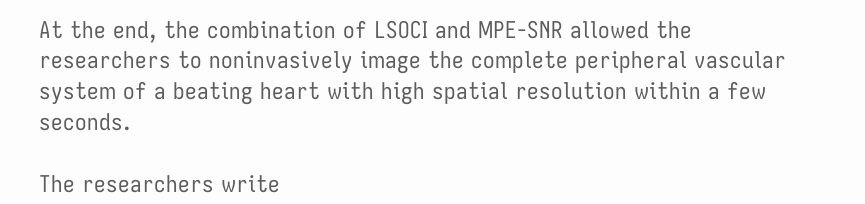At the end, the combination of LSOCI and MPE-SNR allowed the researchers to noninvasively image the complete peripheral vascular system of a beating heart with high spatial resolution within a few seconds.

The researchers write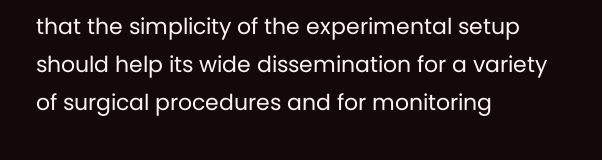that the simplicity of the experimental setup should help its wide dissemination for a variety of surgical procedures and for monitoring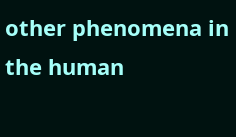other phenomena in the human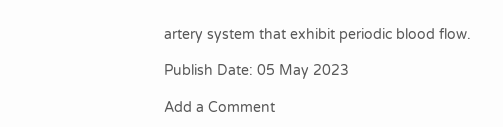artery system that exhibit periodic blood flow.

Publish Date: 05 May 2023

Add a Comment